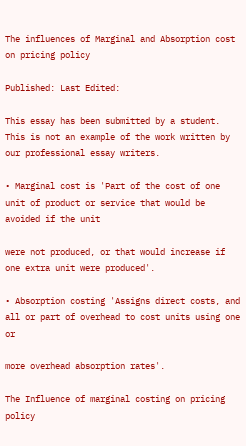The influences of Marginal and Absorption cost on pricing policy

Published: Last Edited:

This essay has been submitted by a student. This is not an example of the work written by our professional essay writers.

• Marginal cost is 'Part of the cost of one unit of product or service that would be avoided if the unit

were not produced, or that would increase if one extra unit were produced'.

• Absorption costing 'Assigns direct costs, and all or part of overhead to cost units using one or

more overhead absorption rates'.

The Influence of marginal costing on pricing policy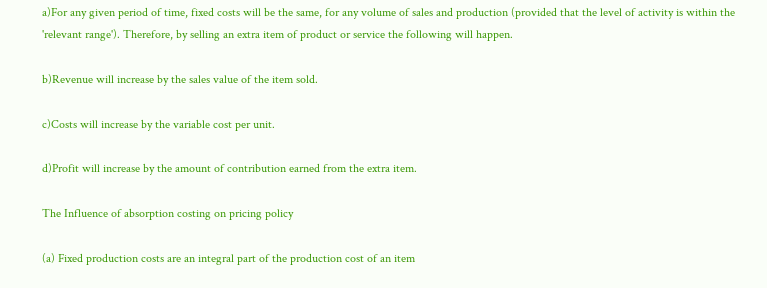a)For any given period of time, fixed costs will be the same, for any volume of sales and production (provided that the level of activity is within the 'relevant range'). Therefore, by selling an extra item of product or service the following will happen.

b)Revenue will increase by the sales value of the item sold.

c)Costs will increase by the variable cost per unit.

d)Profit will increase by the amount of contribution earned from the extra item.

The Influence of absorption costing on pricing policy

(a) Fixed production costs are an integral part of the production cost of an item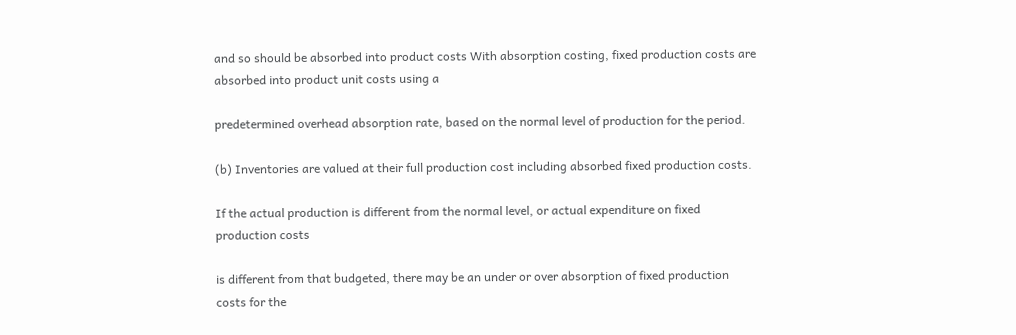and so should be absorbed into product costs With absorption costing, fixed production costs are absorbed into product unit costs using a

predetermined overhead absorption rate, based on the normal level of production for the period.

(b) Inventories are valued at their full production cost including absorbed fixed production costs.

If the actual production is different from the normal level, or actual expenditure on fixed production costs

is different from that budgeted, there may be an under or over absorption of fixed production costs for the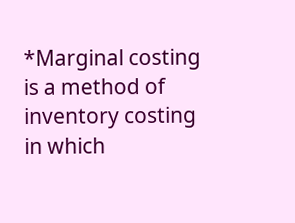*Marginal costing is a method of inventory costing in which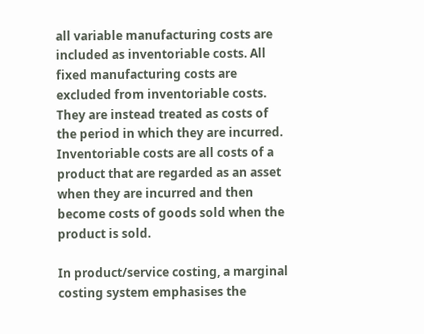all variable manufacturing costs are included as inventoriable costs. All fixed manufacturing costs are excluded from inventoriable costs. They are instead treated as costs of the period in which they are incurred. Inventoriable costs are all costs of a product that are regarded as an asset when they are incurred and then become costs of goods sold when the product is sold.

In product/service costing, a marginal costing system emphasises the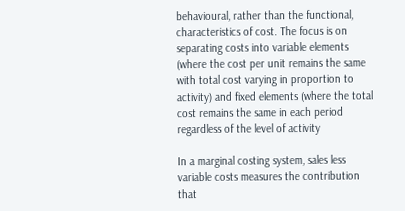behavioural, rather than the functional, characteristics of cost. The focus is on separating costs into variable elements (where the cost per unit remains the same with total cost varying in proportion to activity) and fixed elements (where the total cost remains the same in each period regardless of the level of activity

In a marginal costing system, sales less variable costs measures the contribution that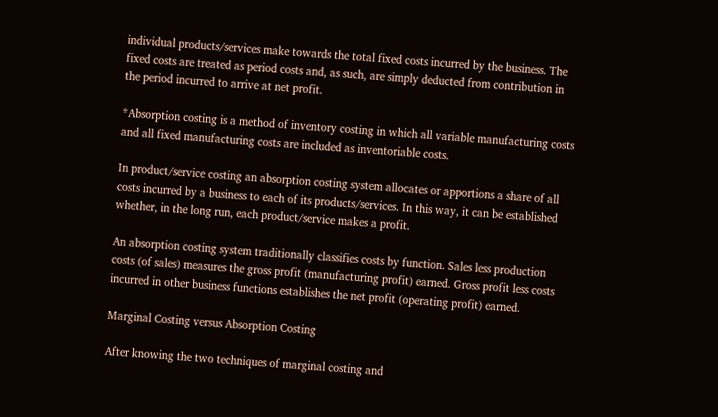individual products/services make towards the total fixed costs incurred by the business. The fixed costs are treated as period costs and, as such, are simply deducted from contribution in the period incurred to arrive at net profit.

*Absorption costing is a method of inventory costing in which all variable manufacturing costs and all fixed manufacturing costs are included as inventoriable costs.

In product/service costing an absorption costing system allocates or apportions a share of all costs incurred by a business to each of its products/services. In this way, it can be established whether, in the long run, each product/service makes a profit.

An absorption costing system traditionally classifies costs by function. Sales less production costs (of sales) measures the gross profit (manufacturing profit) earned. Gross profit less costs incurred in other business functions establishes the net profit (operating profit) earned.

Marginal Costing versus Absorption Costing

After knowing the two techniques of marginal costing and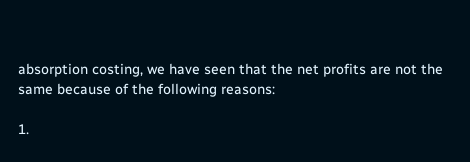absorption costing, we have seen that the net profits are not the same because of the following reasons:

1.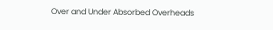Over and Under Absorbed Overheads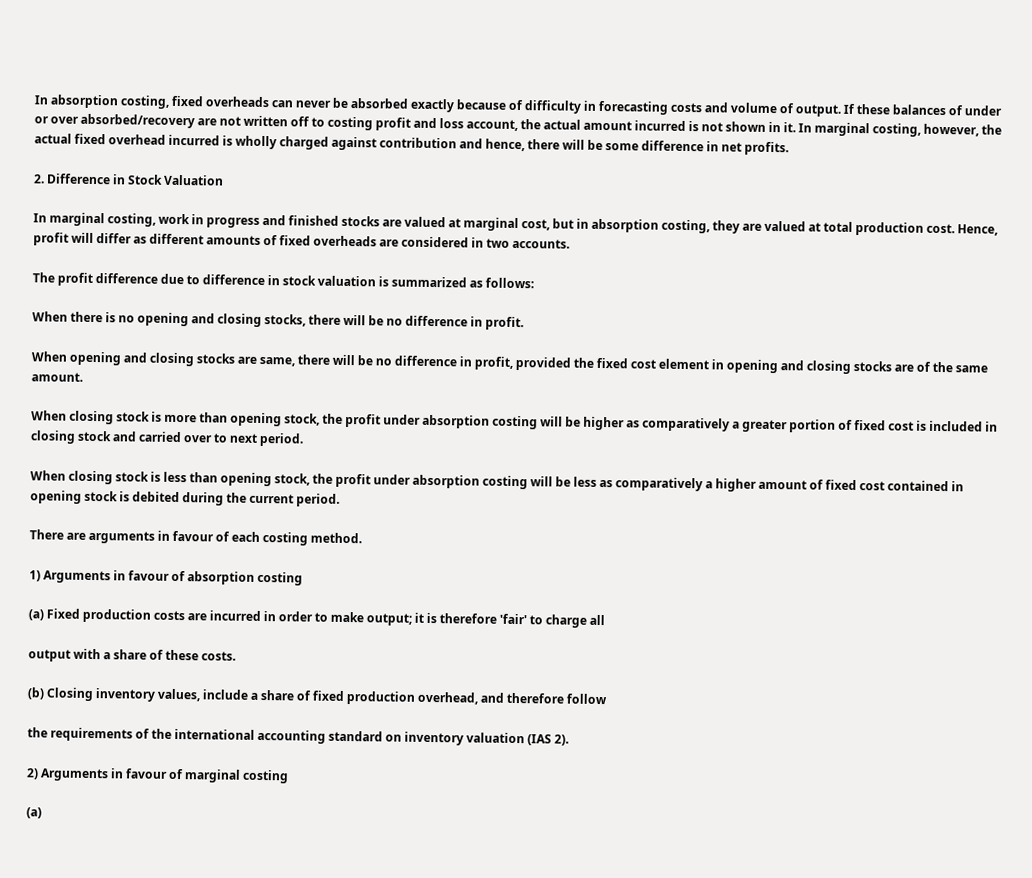In absorption costing, fixed overheads can never be absorbed exactly because of difficulty in forecasting costs and volume of output. If these balances of under or over absorbed/recovery are not written off to costing profit and loss account, the actual amount incurred is not shown in it. In marginal costing, however, the actual fixed overhead incurred is wholly charged against contribution and hence, there will be some difference in net profits.

2. Difference in Stock Valuation

In marginal costing, work in progress and finished stocks are valued at marginal cost, but in absorption costing, they are valued at total production cost. Hence, profit will differ as different amounts of fixed overheads are considered in two accounts.

The profit difference due to difference in stock valuation is summarized as follows:

When there is no opening and closing stocks, there will be no difference in profit.

When opening and closing stocks are same, there will be no difference in profit, provided the fixed cost element in opening and closing stocks are of the same amount.

When closing stock is more than opening stock, the profit under absorption costing will be higher as comparatively a greater portion of fixed cost is included in closing stock and carried over to next period.

When closing stock is less than opening stock, the profit under absorption costing will be less as comparatively a higher amount of fixed cost contained in opening stock is debited during the current period.

There are arguments in favour of each costing method.

1) Arguments in favour of absorption costing

(a) Fixed production costs are incurred in order to make output; it is therefore 'fair' to charge all

output with a share of these costs.

(b) Closing inventory values, include a share of fixed production overhead, and therefore follow

the requirements of the international accounting standard on inventory valuation (IAS 2).

2) Arguments in favour of marginal costing

(a)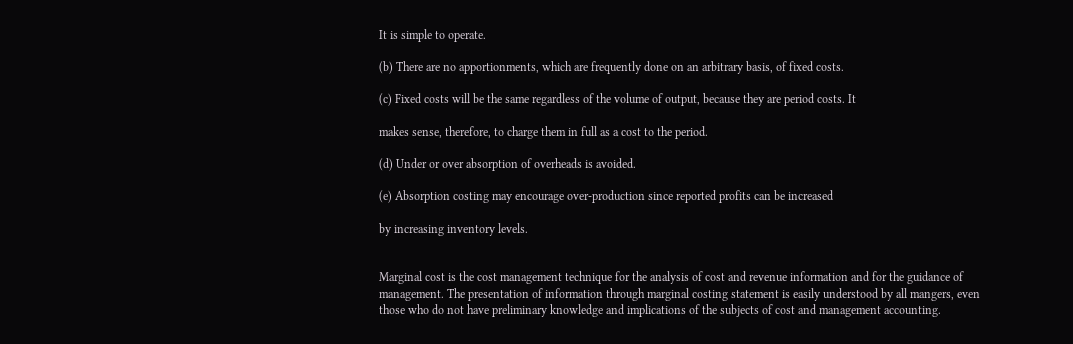It is simple to operate.

(b) There are no apportionments, which are frequently done on an arbitrary basis, of fixed costs.

(c) Fixed costs will be the same regardless of the volume of output, because they are period costs. It

makes sense, therefore, to charge them in full as a cost to the period.

(d) Under or over absorption of overheads is avoided.

(e) Absorption costing may encourage over-production since reported profits can be increased

by increasing inventory levels.


Marginal cost is the cost management technique for the analysis of cost and revenue information and for the guidance of management. The presentation of information through marginal costing statement is easily understood by all mangers, even those who do not have preliminary knowledge and implications of the subjects of cost and management accounting.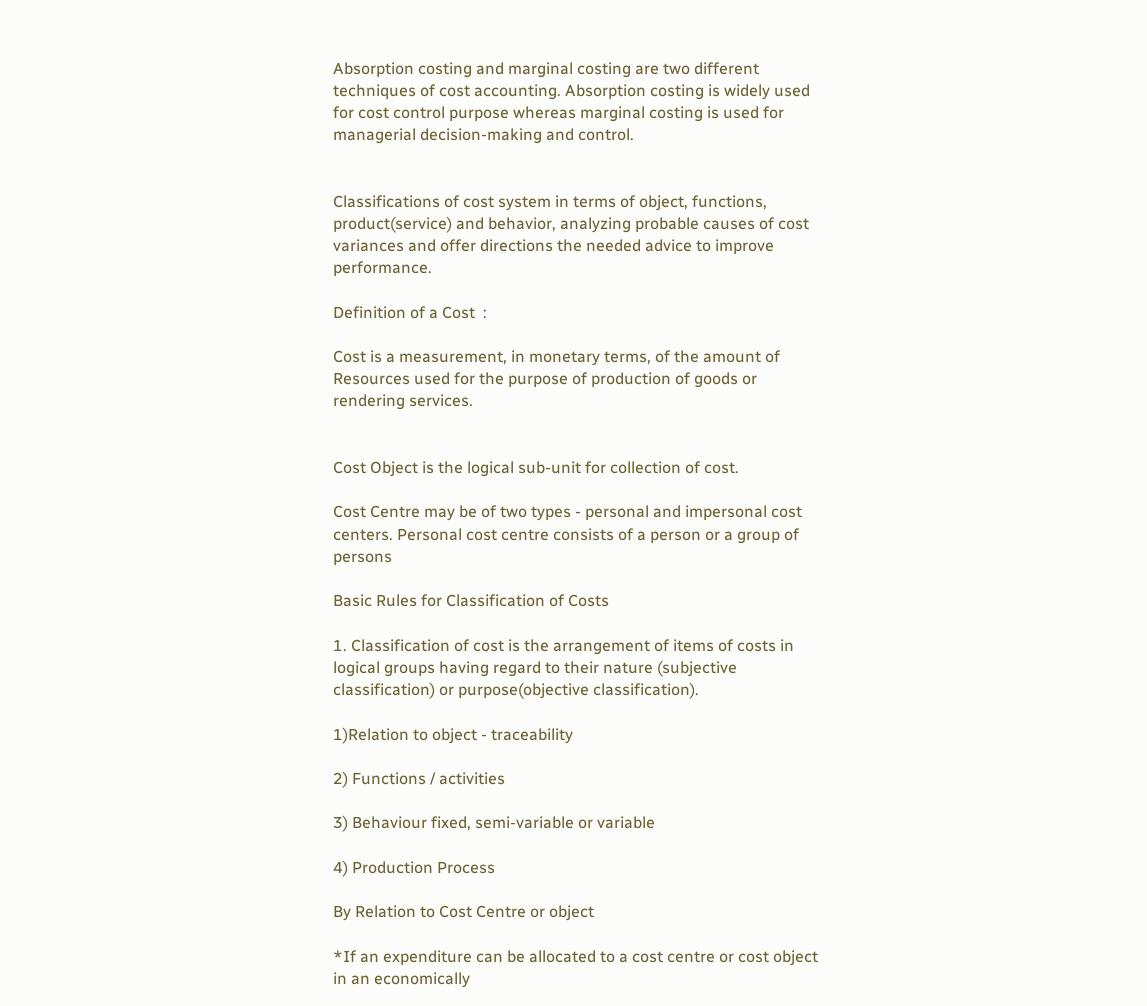Absorption costing and marginal costing are two different techniques of cost accounting. Absorption costing is widely used for cost control purpose whereas marginal costing is used for managerial decision-making and control.


Classifications of cost system in terms of object, functions, product(service) and behavior, analyzing probable causes of cost variances and offer directions the needed advice to improve performance.

Definition of a Cost  :

Cost is a measurement, in monetary terms, of the amount of Resources used for the purpose of production of goods or rendering services.


Cost Object is the logical sub-unit for collection of cost.

Cost Centre may be of two types - personal and impersonal cost centers. Personal cost centre consists of a person or a group of persons

Basic Rules for Classification of Costs

1. Classification of cost is the arrangement of items of costs in logical groups having regard to their nature (subjective classification) or purpose(objective classification).

1)Relation to object - traceability

2) Functions / activities

3) Behaviour fixed, semi-variable or variable

4) Production Process

By Relation to Cost Centre or object

*If an expenditure can be allocated to a cost centre or cost object in an economically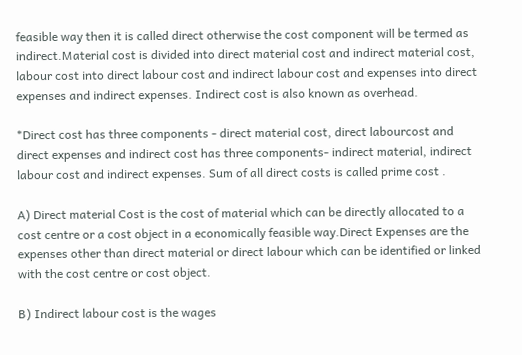feasible way then it is called direct otherwise the cost component will be termed as indirect.Material cost is divided into direct material cost and indirect material cost, labour cost into direct labour cost and indirect labour cost and expenses into direct expenses and indirect expenses. Indirect cost is also known as overhead.

*Direct cost has three components - direct material cost, direct labourcost and direct expenses and indirect cost has three components- indirect material, indirect labour cost and indirect expenses. Sum of all direct costs is called prime cost .

A) Direct material Cost is the cost of material which can be directly allocated to a cost centre or a cost object in a economically feasible way.Direct Expenses are the expenses other than direct material or direct labour which can be identified or linked with the cost centre or cost object.

B) Indirect labour cost is the wages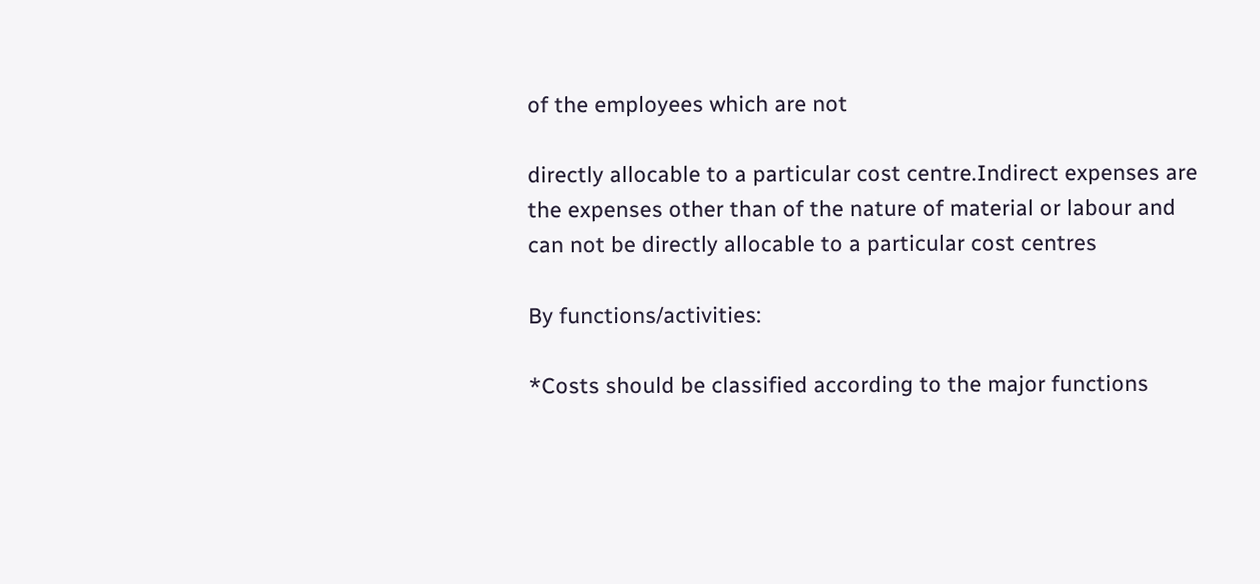of the employees which are not

directly allocable to a particular cost centre.Indirect expenses are the expenses other than of the nature of material or labour and can not be directly allocable to a particular cost centres

By functions/activities:

*Costs should be classified according to the major functions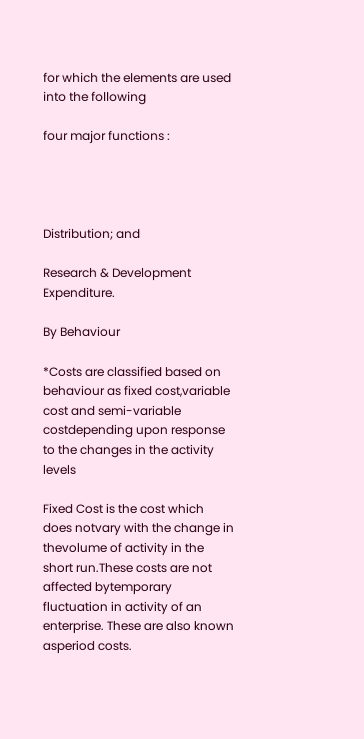for which the elements are used into the following

four major functions :




Distribution; and

Research & Development Expenditure.

By Behaviour

*Costs are classified based on behaviour as fixed cost,variable cost and semi-variable costdepending upon response to the changes in the activity levels

Fixed Cost is the cost which does notvary with the change in thevolume of activity in the short run.These costs are not affected bytemporary fluctuation in activity of an enterprise. These are also known asperiod costs.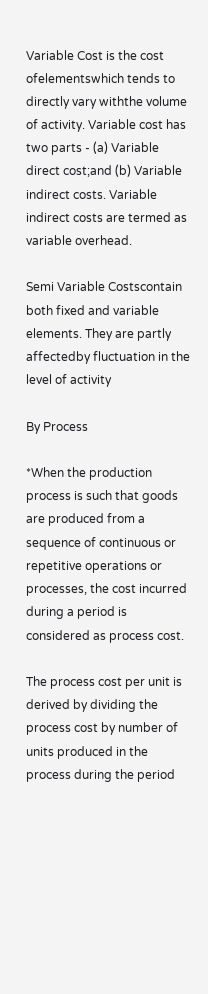Variable Cost is the cost ofelementswhich tends to directly vary withthe volume of activity. Variable cost has two parts - (a) Variable direct cost;and (b) Variable indirect costs. Variable indirect costs are termed as variable overhead.

Semi Variable Costscontain both fixed and variable elements. They are partly affectedby fluctuation in the level of activity

By Process

*When the production process is such that goods are produced from a sequence of continuous or repetitive operations or processes, the cost incurred during a period is considered as process cost.

The process cost per unit is derived by dividing the process cost by number of units produced in the process during the period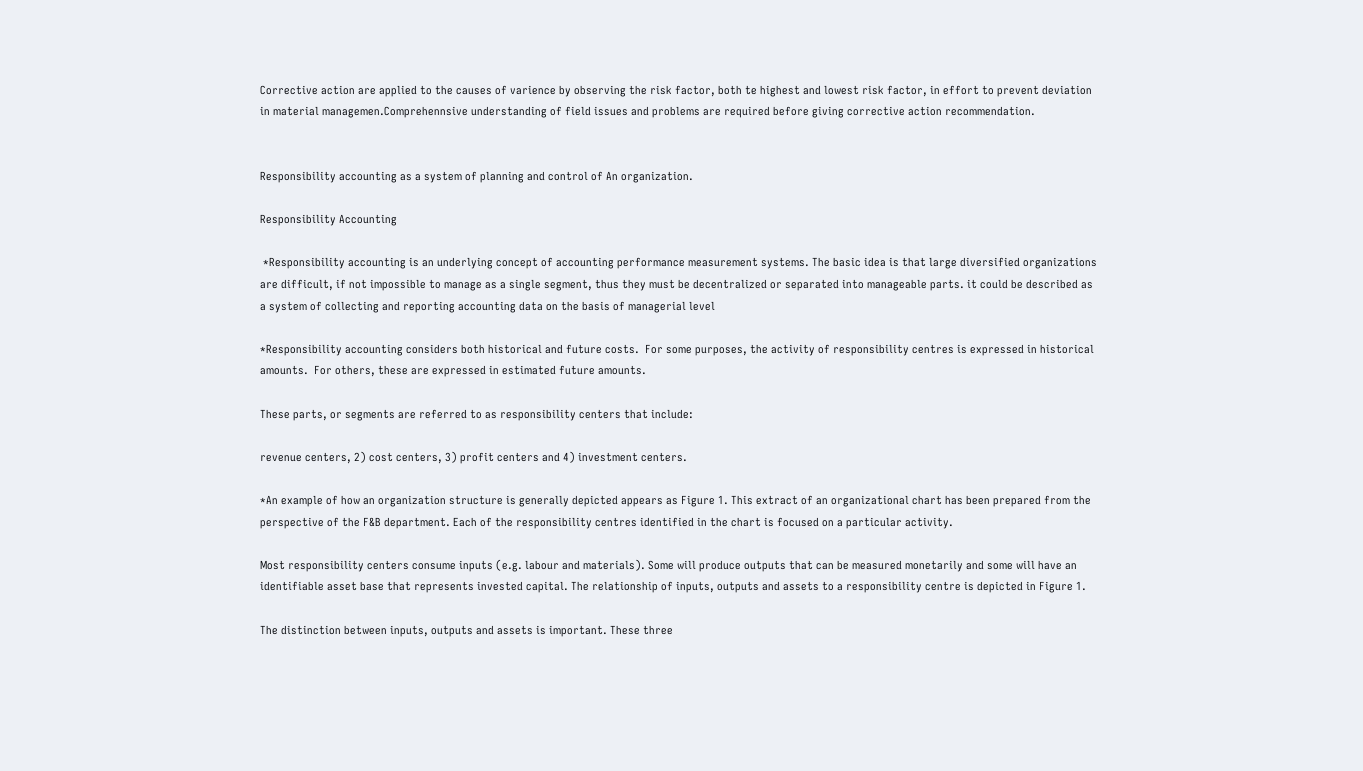Corrective action are applied to the causes of varience by observing the risk factor, both te highest and lowest risk factor, in effort to prevent deviation in material managemen.Comprehennsive understanding of field issues and problems are required before giving corrective action recommendation.


Responsibility accounting as a system of planning and control of An organization.

Responsibility Accounting

 *Responsibility accounting is an underlying concept of accounting performance measurement systems. The basic idea is that large diversified organizations are difficult, if not impossible to manage as a single segment, thus they must be decentralized or separated into manageable parts. it could be described as a system of collecting and reporting accounting data on the basis of managerial level

*Responsibility accounting considers both historical and future costs.  For some purposes, the activity of responsibility centres is expressed in historical amounts.  For others, these are expressed in estimated future amounts.

These parts, or segments are referred to as responsibility centers that include:

revenue centers, 2) cost centers, 3) profit centers and 4) investment centers.

*An example of how an organization structure is generally depicted appears as Figure 1. This extract of an organizational chart has been prepared from the perspective of the F&B department. Each of the responsibility centres identified in the chart is focused on a particular activity.

Most responsibility centers consume inputs (e.g. labour and materials). Some will produce outputs that can be measured monetarily and some will have an identifiable asset base that represents invested capital. The relationship of inputs, outputs and assets to a responsibility centre is depicted in Figure 1.

The distinction between inputs, outputs and assets is important. These three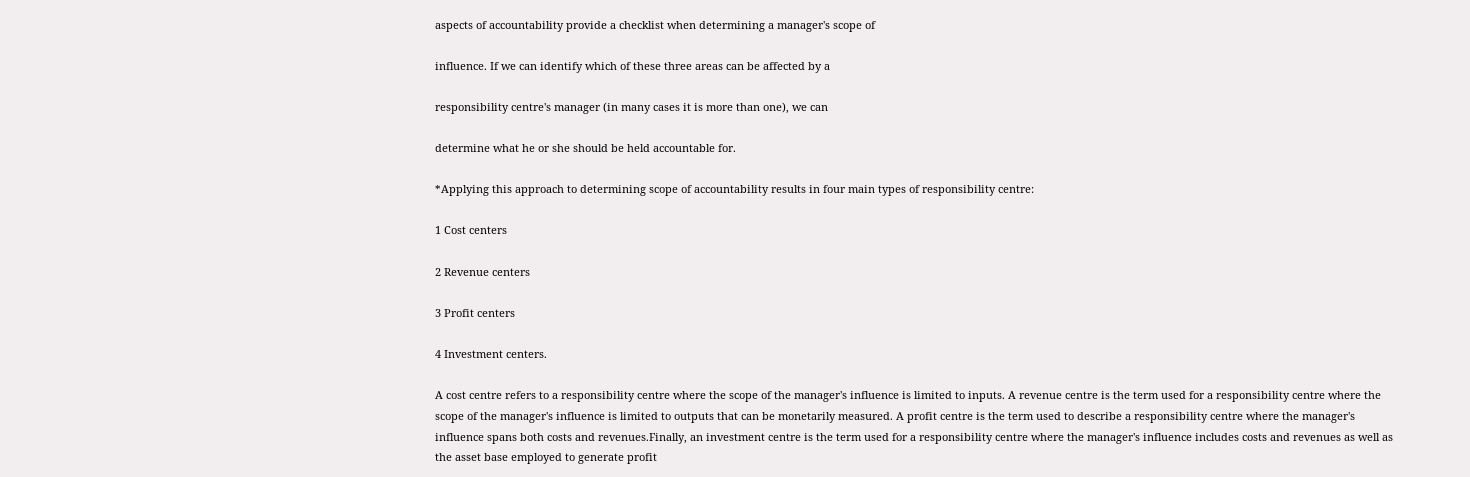aspects of accountability provide a checklist when determining a manager's scope of

influence. If we can identify which of these three areas can be affected by a

responsibility centre's manager (in many cases it is more than one), we can

determine what he or she should be held accountable for.

*Applying this approach to determining scope of accountability results in four main types of responsibility centre:

1 Cost centers

2 Revenue centers

3 Profit centers

4 Investment centers.

A cost centre refers to a responsibility centre where the scope of the manager's influence is limited to inputs. A revenue centre is the term used for a responsibility centre where the scope of the manager's influence is limited to outputs that can be monetarily measured. A profit centre is the term used to describe a responsibility centre where the manager's influence spans both costs and revenues.Finally, an investment centre is the term used for a responsibility centre where the manager's influence includes costs and revenues as well as the asset base employed to generate profit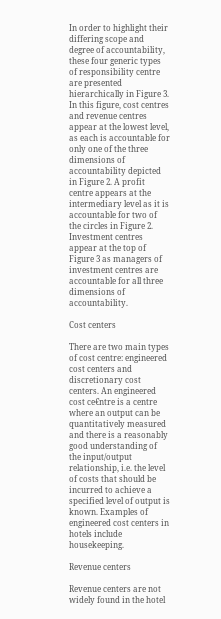In order to highlight their differing scope and degree of accountability, these four generic types of responsibility centre are presented hierarchically in Figure 3. In this figure, cost centres and revenue centres appear at the lowest level, as each is accountable for only one of the three dimensions of accountability depicted in Figure 2. A profit centre appears at the intermediary level as it is accountable for two of the circles in Figure 2. Investment centres appear at the top of Figure 3 as managers of investment centres are accountable for all three dimensions of accountability.

Cost centers

There are two main types of cost centre: engineered cost centers and discretionary cost centers. An engineered cost ce€ntre is a centre where an output can be quantitatively measured and there is a reasonably good understanding of the input/output relationship, i.e. the level of costs that should be incurred to achieve a specified level of output is known. Examples of engineered cost centers in hotels include housekeeping.

Revenue centers

Revenue centers are not widely found in the hotel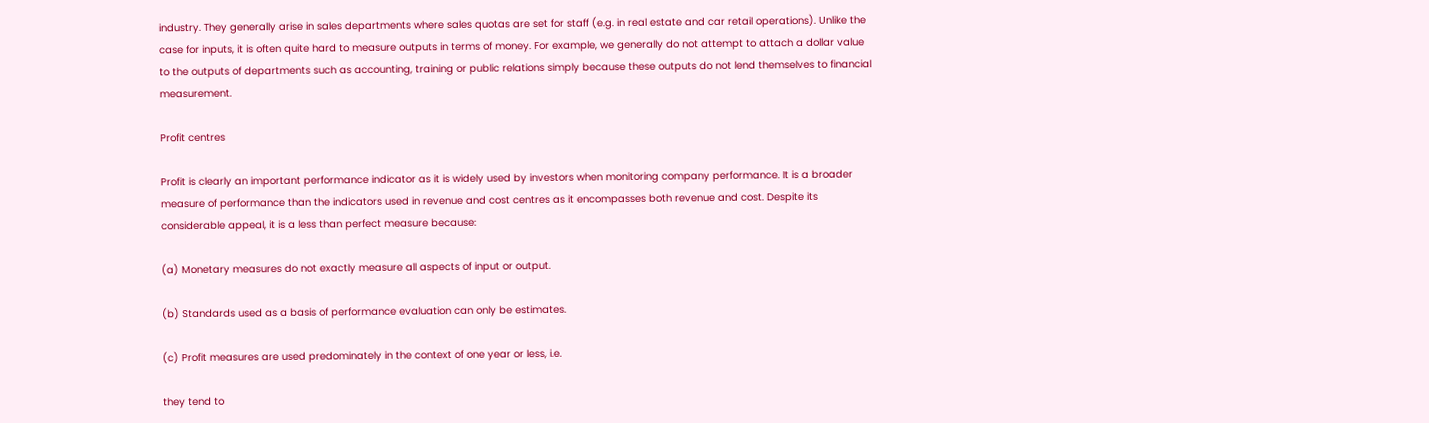industry. They generally arise in sales departments where sales quotas are set for staff (e.g. in real estate and car retail operations). Unlike the case for inputs, it is often quite hard to measure outputs in terms of money. For example, we generally do not attempt to attach a dollar value to the outputs of departments such as accounting, training or public relations simply because these outputs do not lend themselves to financial measurement.

Profit centres

Profit is clearly an important performance indicator as it is widely used by investors when monitoring company performance. It is a broader measure of performance than the indicators used in revenue and cost centres as it encompasses both revenue and cost. Despite its considerable appeal, it is a less than perfect measure because:

(a) Monetary measures do not exactly measure all aspects of input or output.

(b) Standards used as a basis of performance evaluation can only be estimates.

(c) Profit measures are used predominately in the context of one year or less, i.e.

they tend to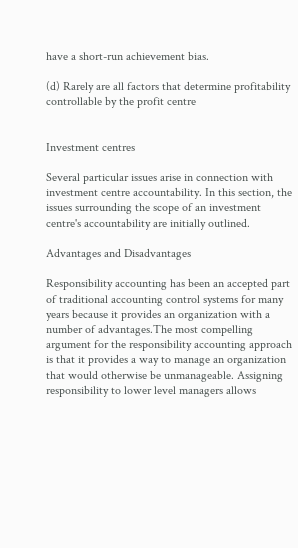have a short-run achievement bias.

(d) Rarely are all factors that determine profitability controllable by the profit centre


Investment centres

Several particular issues arise in connection with investment centre accountability. In this section, the issues surrounding the scope of an investment centre's accountability are initially outlined.

Advantages and Disadvantages

Responsibility accounting has been an accepted part of traditional accounting control systems for many years because it provides an organization with a number of advantages.The most compelling argument for the responsibility accounting approach is that it provides a way to manage an organization that would otherwise be unmanageable. Assigning responsibility to lower level managers allows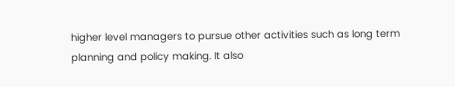higher level managers to pursue other activities such as long term planning and policy making. It also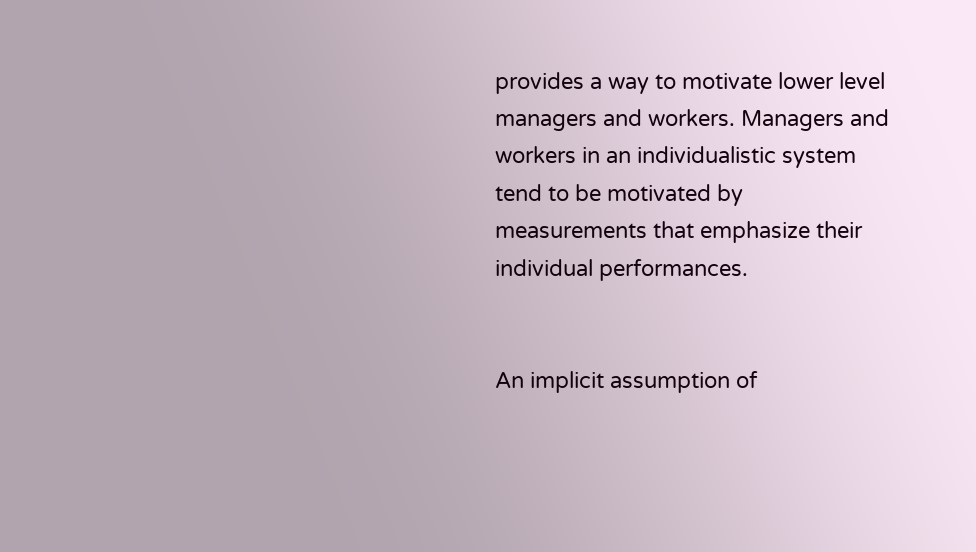provides a way to motivate lower level managers and workers. Managers and workers in an individualistic system tend to be motivated by measurements that emphasize their individual performances.


An implicit assumption of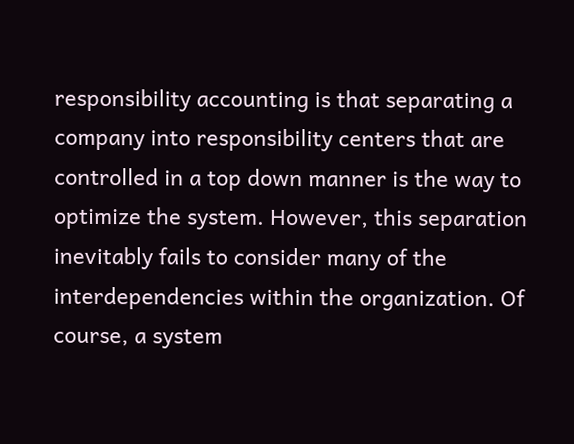responsibility accounting is that separating a company into responsibility centers that are controlled in a top down manner is the way to optimize the system. However, this separation inevitably fails to consider many of the interdependencies within the organization. Of course, a system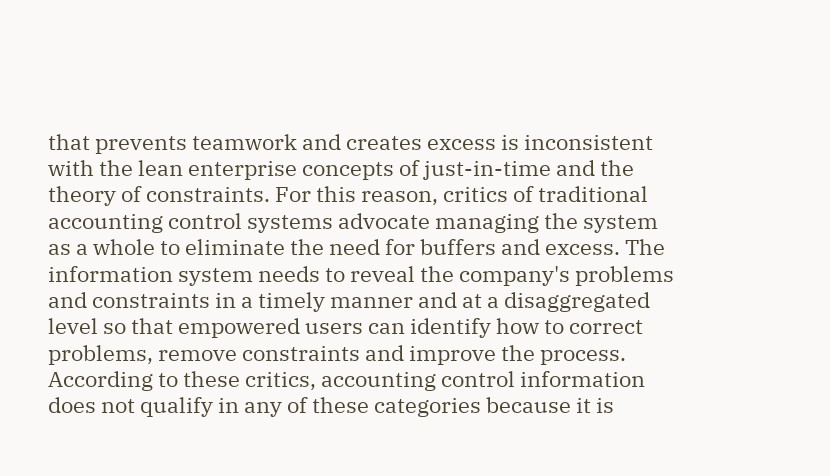that prevents teamwork and creates excess is inconsistent with the lean enterprise concepts of just-in-time and the theory of constraints. For this reason, critics of traditional accounting control systems advocate managing the system as a whole to eliminate the need for buffers and excess. The information system needs to reveal the company's problems and constraints in a timely manner and at a disaggregated level so that empowered users can identify how to correct problems, remove constraints and improve the process. According to these critics, accounting control information does not qualify in any of these categories because it is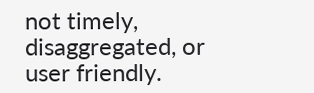not timely, disaggregated, or user friendly.